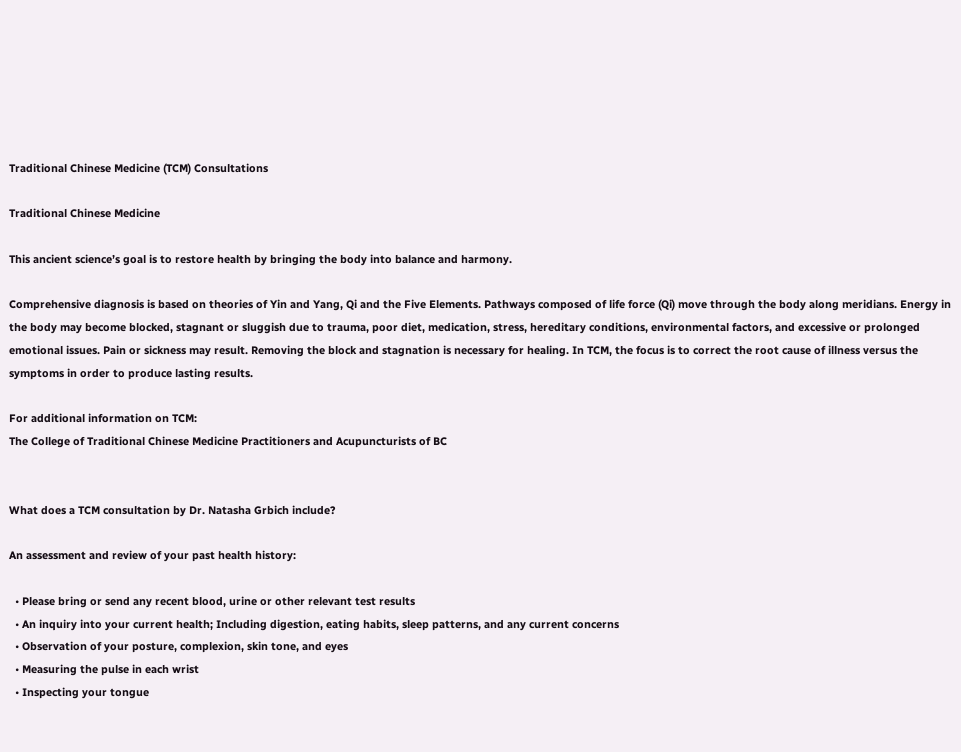Traditional Chinese Medicine (TCM) Consultations

Traditional Chinese Medicine

This ancient science’s goal is to restore health by bringing the body into balance and harmony.

Comprehensive diagnosis is based on theories of Yin and Yang, Qi and the Five Elements. Pathways composed of life force (Qi) move through the body along meridians. Energy in the body may become blocked, stagnant or sluggish due to trauma, poor diet, medication, stress, hereditary conditions, environmental factors, and excessive or prolonged emotional issues. Pain or sickness may result. Removing the block and stagnation is necessary for healing. In TCM, the focus is to correct the root cause of illness versus the symptoms in order to produce lasting results.

For additional information on TCM:
The College of Traditional Chinese Medicine Practitioners and Acupuncturists of BC


What does a TCM consultation by Dr. Natasha Grbich include?

An assessment and review of your past health history:

  • Please bring or send any recent blood, urine or other relevant test results
  • An inquiry into your current health; Including digestion, eating habits, sleep patterns, and any current concerns
  • Observation of your posture, complexion, skin tone, and eyes
  • Measuring the pulse in each wrist
  • Inspecting your tongue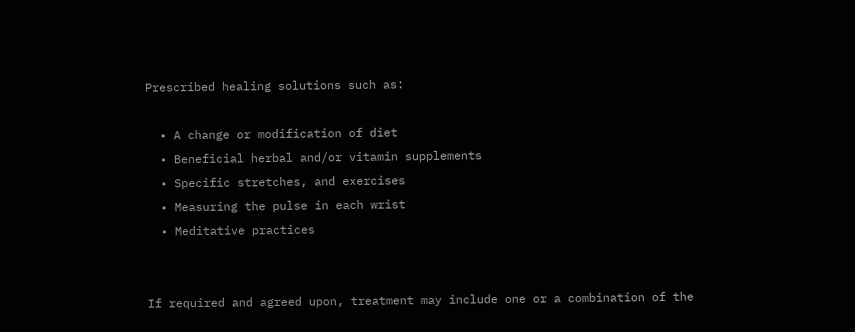Prescribed healing solutions such as:

  • A change or modification of diet
  • Beneficial herbal and/or vitamin supplements
  • Specific stretches, and exercises
  • Measuring the pulse in each wrist
  • Meditative practices


If required and agreed upon, treatment may include one or a combination of the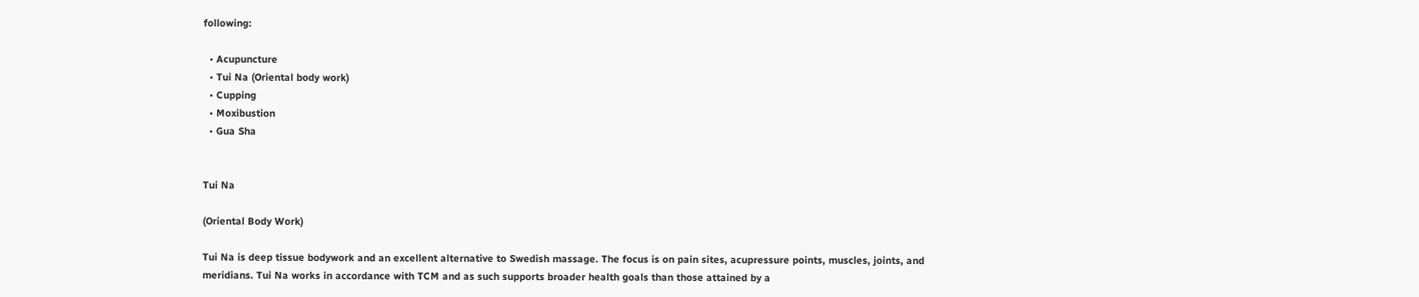following:

  • Acupuncture
  • Tui Na (Oriental body work)
  • Cupping
  • Moxibustion
  • Gua Sha


Tui Na

(Oriental Body Work)

Tui Na is deep tissue bodywork and an excellent alternative to Swedish massage. The focus is on pain sites, acupressure points, muscles, joints, and meridians. Tui Na works in accordance with TCM and as such supports broader health goals than those attained by a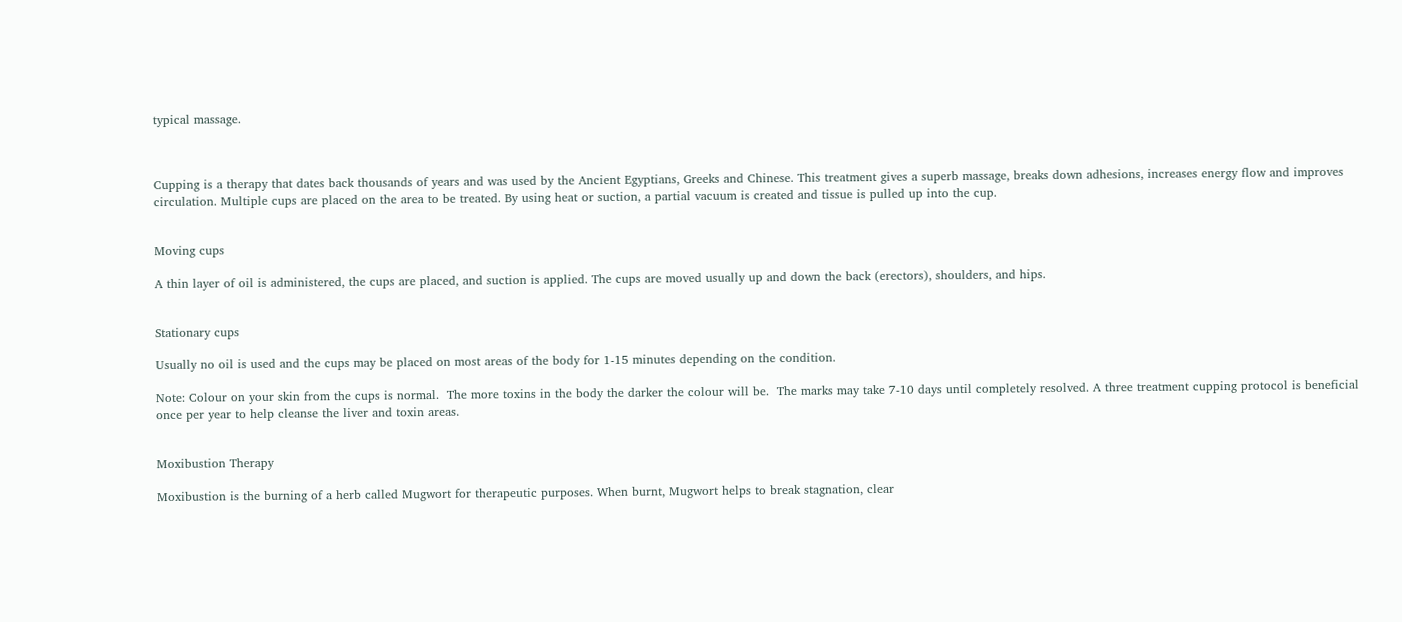typical massage.



Cupping is a therapy that dates back thousands of years and was used by the Ancient Egyptians, Greeks and Chinese. This treatment gives a superb massage, breaks down adhesions, increases energy flow and improves circulation. Multiple cups are placed on the area to be treated. By using heat or suction, a partial vacuum is created and tissue is pulled up into the cup.


Moving cups

A thin layer of oil is administered, the cups are placed, and suction is applied. The cups are moved usually up and down the back (erectors), shoulders, and hips.


Stationary cups

Usually no oil is used and the cups may be placed on most areas of the body for 1-15 minutes depending on the condition.

Note: Colour on your skin from the cups is normal.  The more toxins in the body the darker the colour will be.  The marks may take 7-10 days until completely resolved. A three treatment cupping protocol is beneficial once per year to help cleanse the liver and toxin areas.


Moxibustion Therapy

Moxibustion is the burning of a herb called Mugwort for therapeutic purposes. When burnt, Mugwort helps to break stagnation, clear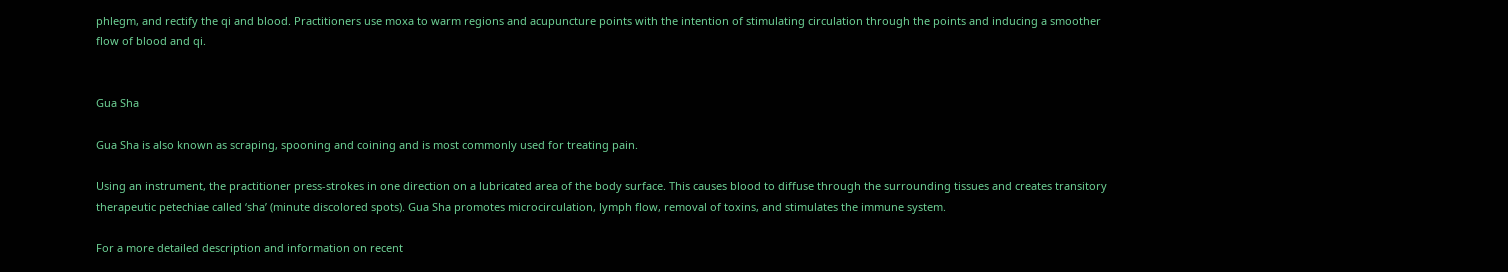phlegm, and rectify the qi and blood. Practitioners use moxa to warm regions and acupuncture points with the intention of stimulating circulation through the points and inducing a smoother flow of blood and qi.


Gua Sha

Gua Sha is also known as scraping, spooning and coining and is most commonly used for treating pain.

Using an instrument, the practitioner press-strokes in one direction on a lubricated area of the body surface. This causes blood to diffuse through the surrounding tissues and creates transitory therapeutic petechiae called ‘sha’ (minute discolored spots). Gua Sha promotes microcirculation, lymph flow, removal of toxins, and stimulates the immune system.

For a more detailed description and information on recent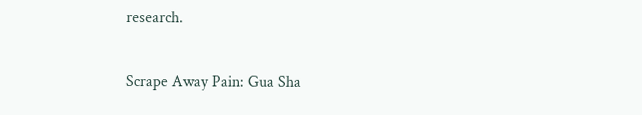research.

Scrape Away Pain: Gua Sha